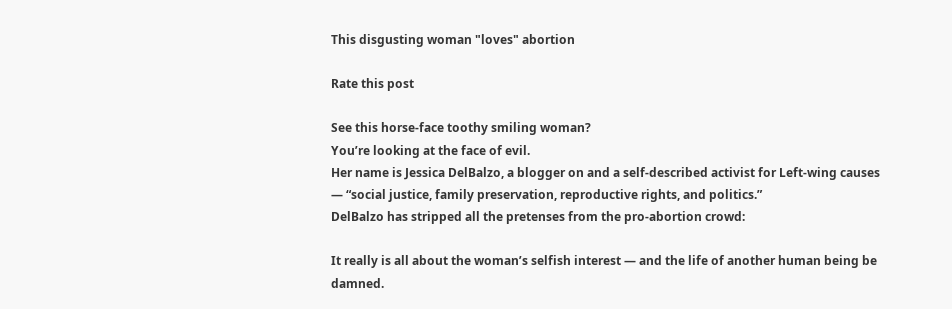This disgusting woman "loves" abortion

Rate this post

See this horse-face toothy smiling woman?
You’re looking at the face of evil.
Her name is Jessica DelBalzo, a blogger on and a self-described activist for Left-wing causes — “social justice, family preservation, reproductive rights, and politics.”
DelBalzo has stripped all the pretenses from the pro-abortion crowd:

It really is all about the woman’s selfish interest — and the life of another human being be damned.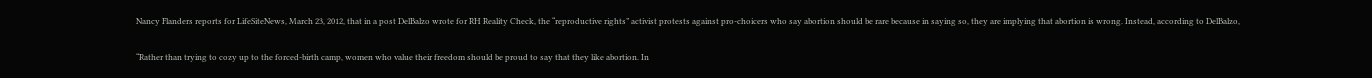Nancy Flanders reports for LifeSiteNews, March 23, 2012, that in a post DelBalzo wrote for RH Reality Check, the “reproductive rights” activist protests against pro-choicers who say abortion should be rare because in saying so, they are implying that abortion is wrong. Instead, according to DelBalzo,

“Rather than trying to cozy up to the forced-birth camp, women who value their freedom should be proud to say that they like abortion. In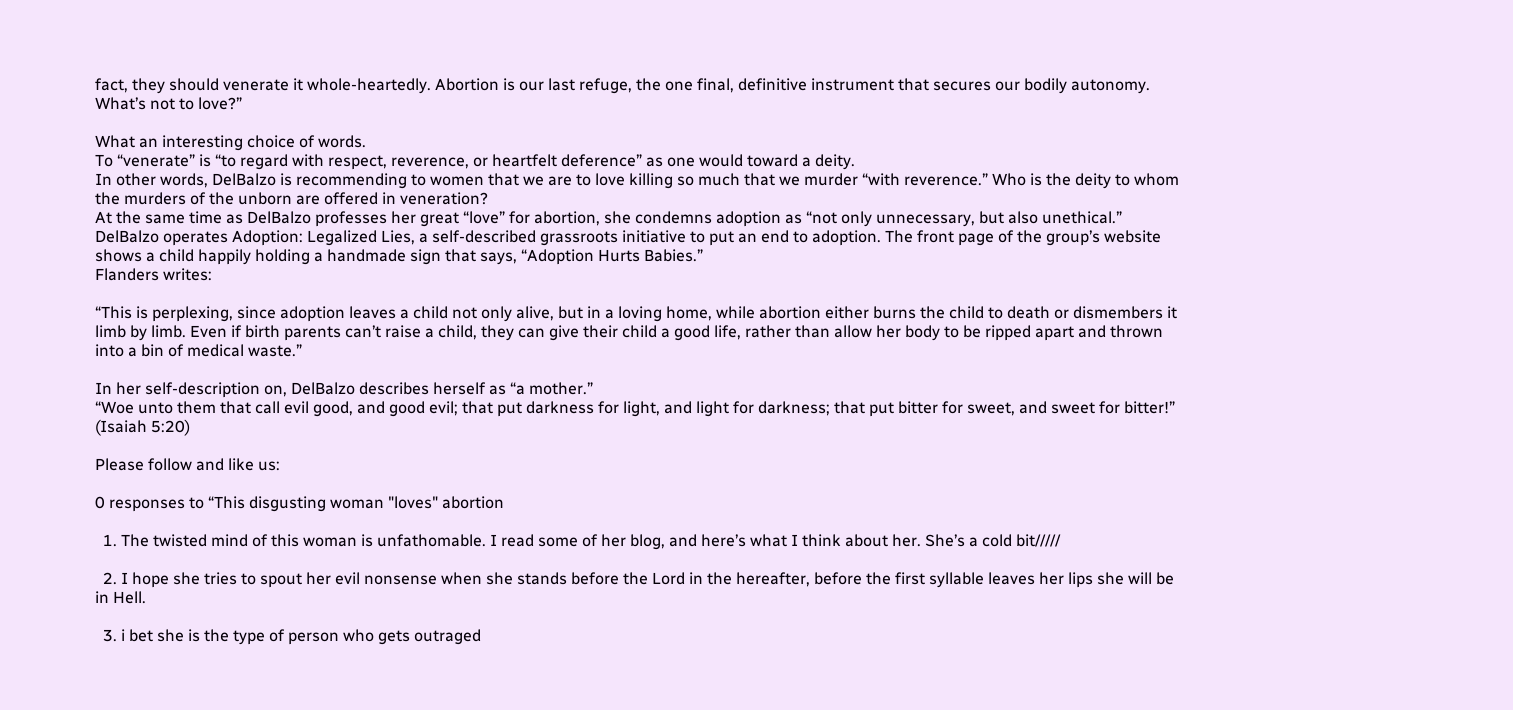fact, they should venerate it whole-heartedly. Abortion is our last refuge, the one final, definitive instrument that secures our bodily autonomy. What’s not to love?”

What an interesting choice of words.
To “venerate” is “to regard with respect, reverence, or heartfelt deference” as one would toward a deity.
In other words, DelBalzo is recommending to women that we are to love killing so much that we murder “with reverence.” Who is the deity to whom the murders of the unborn are offered in veneration?
At the same time as DelBalzo professes her great “love” for abortion, she condemns adoption as “not only unnecessary, but also unethical.”
DelBalzo operates Adoption: Legalized Lies, a self-described grassroots initiative to put an end to adoption. The front page of the group’s website shows a child happily holding a handmade sign that says, “Adoption Hurts Babies.”
Flanders writes:

“This is perplexing, since adoption leaves a child not only alive, but in a loving home, while abortion either burns the child to death or dismembers it limb by limb. Even if birth parents can’t raise a child, they can give their child a good life, rather than allow her body to be ripped apart and thrown into a bin of medical waste.”

In her self-description on, DelBalzo describes herself as “a mother.”
“Woe unto them that call evil good, and good evil; that put darkness for light, and light for darkness; that put bitter for sweet, and sweet for bitter!” (Isaiah 5:20)

Please follow and like us:

0 responses to “This disgusting woman "loves" abortion

  1. The twisted mind of this woman is unfathomable. I read some of her blog, and here’s what I think about her. She’s a cold bit/////

  2. I hope she tries to spout her evil nonsense when she stands before the Lord in the hereafter, before the first syllable leaves her lips she will be in Hell.

  3. i bet she is the type of person who gets outraged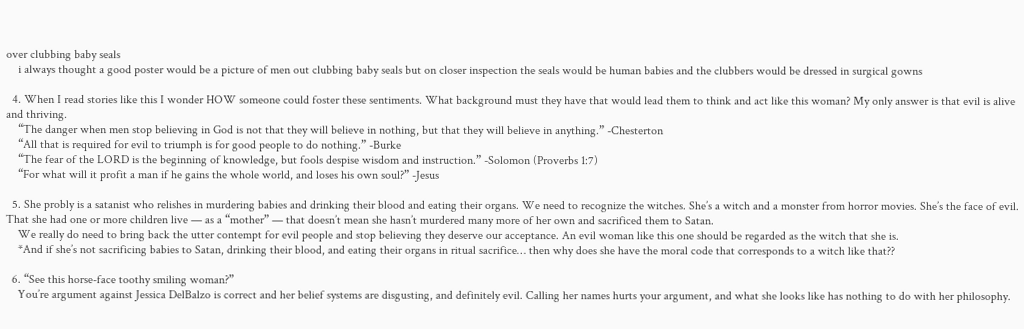over clubbing baby seals
    i always thought a good poster would be a picture of men out clubbing baby seals but on closer inspection the seals would be human babies and the clubbers would be dressed in surgical gowns

  4. When I read stories like this I wonder HOW someone could foster these sentiments. What background must they have that would lead them to think and act like this woman? My only answer is that evil is alive and thriving.
    “The danger when men stop believing in God is not that they will believe in nothing, but that they will believe in anything.” -Chesterton
    “All that is required for evil to triumph is for good people to do nothing.” -Burke
    “The fear of the LORD is the beginning of knowledge, but fools despise wisdom and instruction.” -Solomon (Proverbs 1:7)
    “For what will it profit a man if he gains the whole world, and loses his own soul?” -Jesus

  5. She probly is a satanist who relishes in murdering babies and drinking their blood and eating their organs. We need to recognize the witches. She’s a witch and a monster from horror movies. She’s the face of evil. That she had one or more children live — as a “mother” — that doesn’t mean she hasn’t murdered many more of her own and sacrificed them to Satan.
    We really do need to bring back the utter contempt for evil people and stop believing they deserve our acceptance. An evil woman like this one should be regarded as the witch that she is.
    *And if she’s not sacrificing babies to Satan, drinking their blood, and eating their organs in ritual sacrifice… then why does she have the moral code that corresponds to a witch like that??

  6. “See this horse-face toothy smiling woman?”
    You’re argument against Jessica DelBalzo is correct and her belief systems are disgusting, and definitely evil. Calling her names hurts your argument, and what she looks like has nothing to do with her philosophy.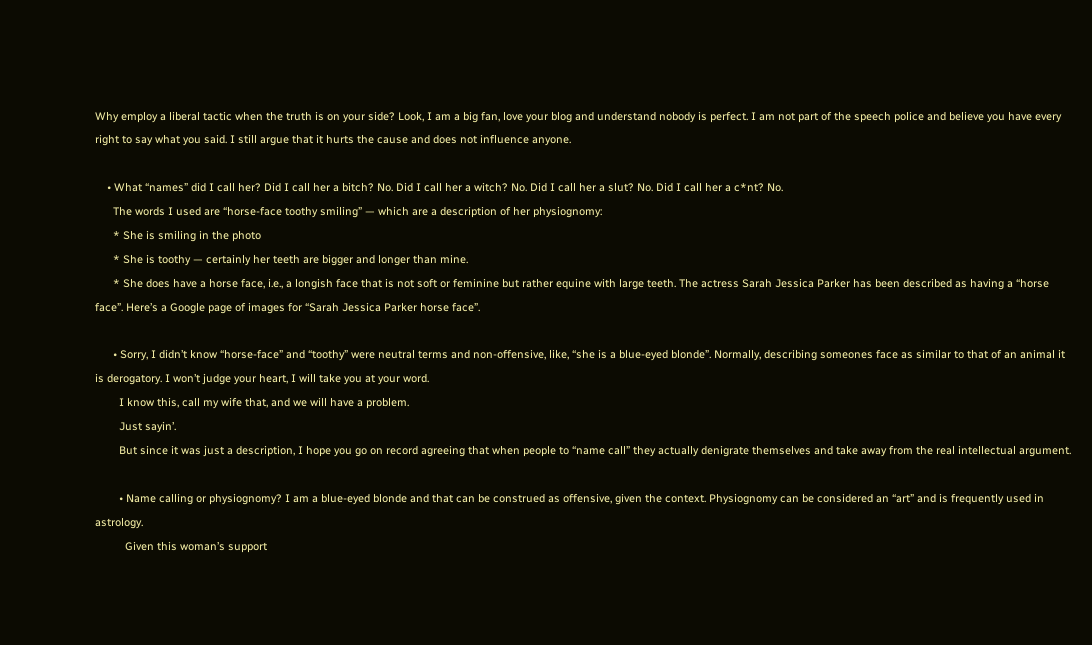Why employ a liberal tactic when the truth is on your side? Look, I am a big fan, love your blog and understand nobody is perfect. I am not part of the speech police and believe you have every right to say what you said. I still argue that it hurts the cause and does not influence anyone.

    • What “names” did I call her? Did I call her a bitch? No. Did I call her a witch? No. Did I call her a slut? No. Did I call her a c*nt? No.
      The words I used are “horse-face toothy smiling” — which are a description of her physiognomy:
      * She is smiling in the photo
      * She is toothy — certainly her teeth are bigger and longer than mine.
      * She does have a horse face, i.e., a longish face that is not soft or feminine but rather equine with large teeth. The actress Sarah Jessica Parker has been described as having a “horse face”. Here’s a Google page of images for “Sarah Jessica Parker horse face”.

      • Sorry, I didn’t know “horse-face” and “toothy” were neutral terms and non-offensive, like, “she is a blue-eyed blonde”. Normally, describing someones face as similar to that of an animal it is derogatory. I won’t judge your heart, I will take you at your word.
        I know this, call my wife that, and we will have a problem.
        Just sayin’.
        But since it was just a description, I hope you go on record agreeing that when people to “name call” they actually denigrate themselves and take away from the real intellectual argument.

        • Name calling or physiognomy? I am a blue-eyed blonde and that can be construed as offensive, given the context. Physiognomy can be considered an “art” and is frequently used in astrology.
          Given this woman’s support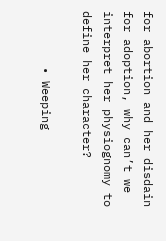for abortion and her disdain for adoption, why can’t we interpret her physiognomy to define her character?

        • Weeping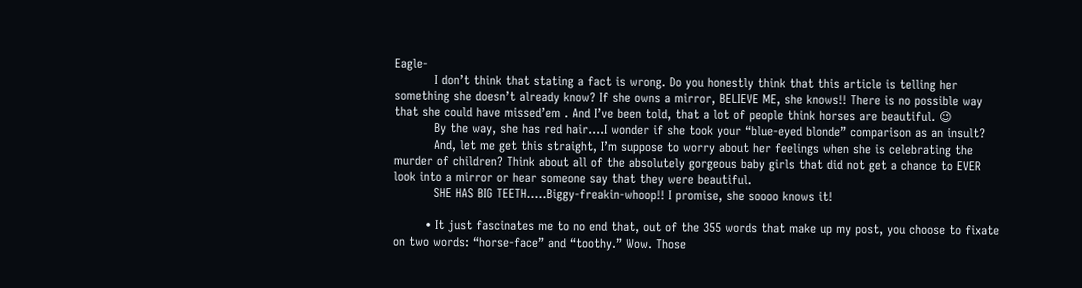Eagle-
          I don’t think that stating a fact is wrong. Do you honestly think that this article is telling her something she doesn’t already know? If she owns a mirror, BELIEVE ME, she knows!! There is no possible way that she could have missed’em . And I’ve been told, that a lot of people think horses are beautiful. 😉
          By the way, she has red hair….I wonder if she took your “blue-eyed blonde” comparison as an insult?
          And, let me get this straight, I’m suppose to worry about her feelings when she is celebrating the murder of children? Think about all of the absolutely gorgeous baby girls that did not get a chance to EVER look into a mirror or hear someone say that they were beautiful.
          SHE HAS BIG TEETH…..Biggy-freakin-whoop!! I promise, she soooo knows it!

        • It just fascinates me to no end that, out of the 355 words that make up my post, you choose to fixate on two words: “horse-face” and “toothy.” Wow. Those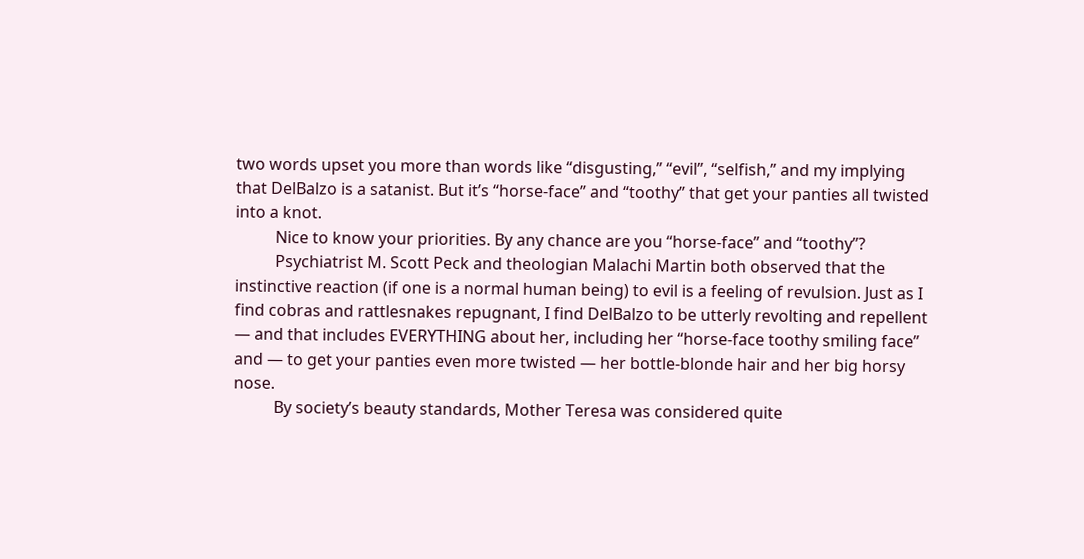two words upset you more than words like “disgusting,” “evil”, “selfish,” and my implying that DelBalzo is a satanist. But it’s “horse-face” and “toothy” that get your panties all twisted into a knot.
          Nice to know your priorities. By any chance are you “horse-face” and “toothy”?
          Psychiatrist M. Scott Peck and theologian Malachi Martin both observed that the instinctive reaction (if one is a normal human being) to evil is a feeling of revulsion. Just as I find cobras and rattlesnakes repugnant, I find DelBalzo to be utterly revolting and repellent — and that includes EVERYTHING about her, including her “horse-face toothy smiling face” and — to get your panties even more twisted — her bottle-blonde hair and her big horsy nose.
          By society’s beauty standards, Mother Teresa was considered quite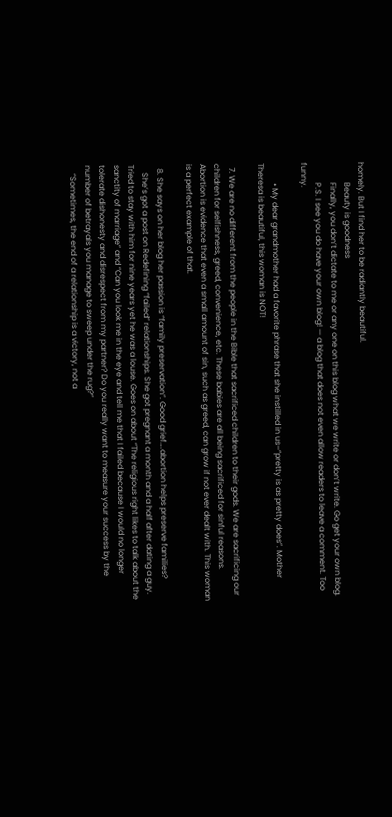homely. But I find her to be radiantly beautiful.
          Beauty is goodness
          Finally, you don’t dictate to me or any one on this blog what we write or don’t write. Go get your own blog.
          P.S. I see you do have your own blog! — a blog that does not even allow readers to leave a comment. Too funny.

          • My dear grandmother had a favorite phrase that she instilled in us–“pretty is as pretty does”. Mother Theresa is beautiful, this woman is NOT!

  7. We are no different from the people in the Bible that sacrificed children to their gods. We are sacrificing our children for selfishness, greed, convenience, etc. These babies are all being sacrificed for sinful reasons. Abortion is evidence that even a small amount of sin, such as greed, can grow if not ever dealt with. This woman is a perfect example of that.

  8. She says on her blog her passion is “family preservation”. Good grief….abortion helps preserve families?
    She’s got a post on Redefining “failed” relationships. She got pregnant a month and a half after dating a guy. Tried to stay with him for nine years yet he was a louse. Goes on about “The religious right likes to talk about the sanctity of marriage” and “Can you look me in the eye and tell me that I failed because I would no longer tolerate dishonesty and disrespect from my partner? Do you really want to measure your success by the number of betrayals you manage to sweep under the rug?”
    “Sometimes, the end of a relationship is a victory, not a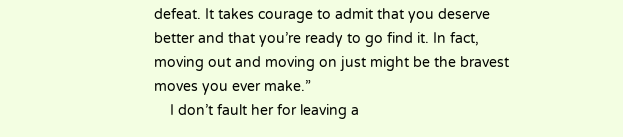defeat. It takes courage to admit that you deserve better and that you’re ready to go find it. In fact, moving out and moving on just might be the bravest moves you ever make.”
    I don’t fault her for leaving a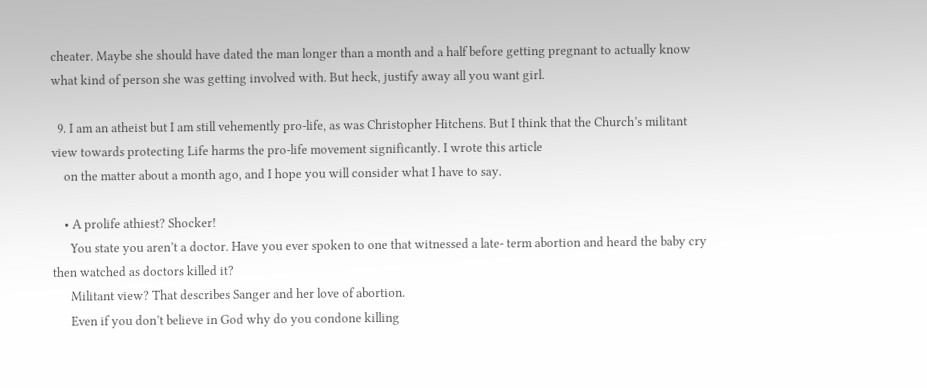cheater. Maybe she should have dated the man longer than a month and a half before getting pregnant to actually know what kind of person she was getting involved with. But heck, justify away all you want girl.

  9. I am an atheist but I am still vehemently pro-life, as was Christopher Hitchens. But I think that the Church’s militant view towards protecting Life harms the pro-life movement significantly. I wrote this article
    on the matter about a month ago, and I hope you will consider what I have to say.

    • A prolife athiest? Shocker!
      You state you aren’t a doctor. Have you ever spoken to one that witnessed a late- term abortion and heard the baby cry then watched as doctors killed it?
      Militant view? That describes Sanger and her love of abortion.
      Even if you don’t believe in God why do you condone killing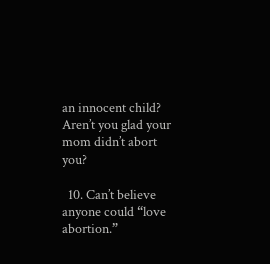an innocent child? Aren’t you glad your mom didn’t abort you?

  10. Can’t believe anyone could “love abortion.”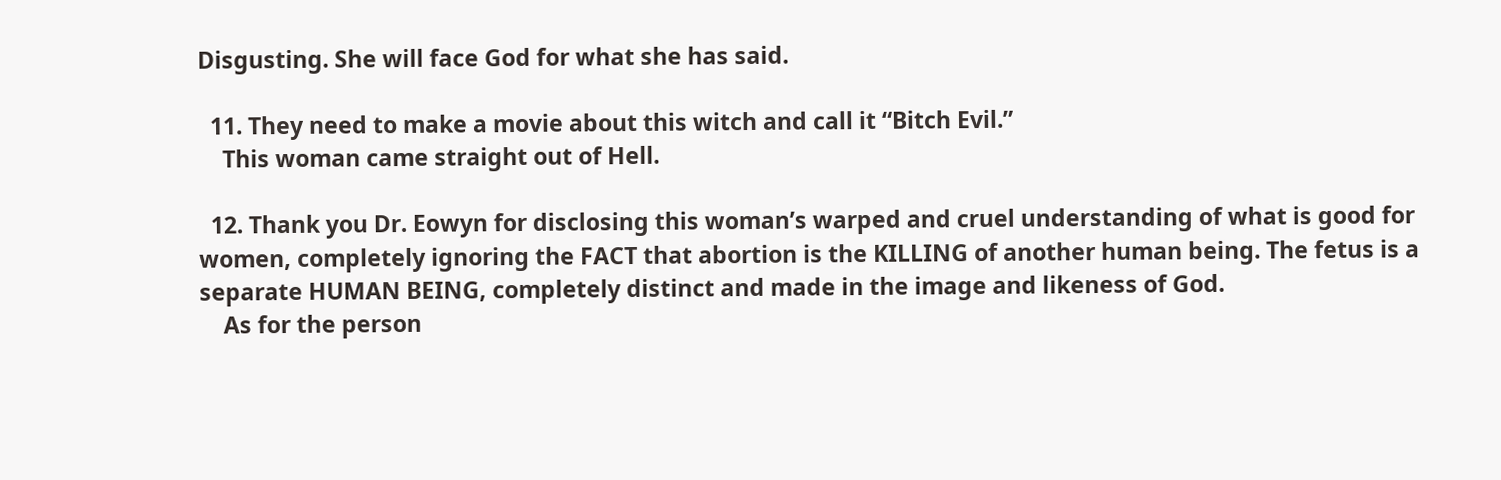Disgusting. She will face God for what she has said.

  11. They need to make a movie about this witch and call it “Bitch Evil.”
    This woman came straight out of Hell.

  12. Thank you Dr. Eowyn for disclosing this woman’s warped and cruel understanding of what is good for women, completely ignoring the FACT that abortion is the KILLING of another human being. The fetus is a separate HUMAN BEING, completely distinct and made in the image and likeness of God.
    As for the person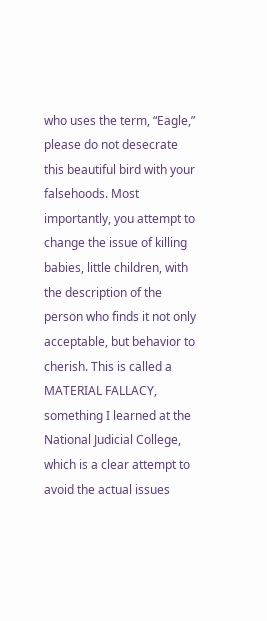who uses the term, “Eagle,” please do not desecrate this beautiful bird with your falsehoods. Most importantly, you attempt to change the issue of killing babies, little children, with the description of the person who finds it not only acceptable, but behavior to cherish. This is called a MATERIAL FALLACY, something I learned at the National Judicial College, which is a clear attempt to avoid the actual issues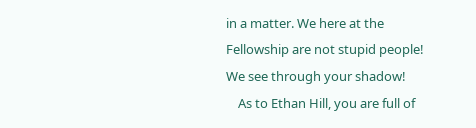in a matter. We here at the Fellowship are not stupid people! We see through your shadow!
    As to Ethan Hill, you are full of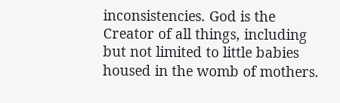inconsistencies. God is the Creator of all things, including but not limited to little babies housed in the womb of mothers.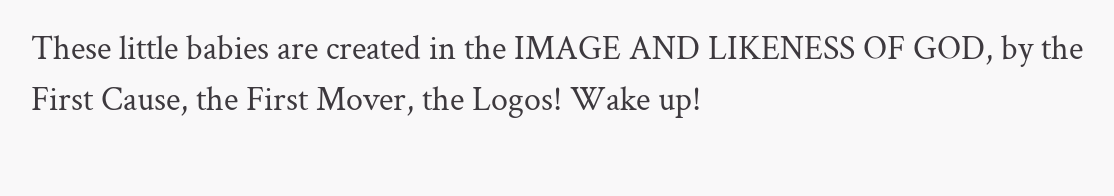These little babies are created in the IMAGE AND LIKENESS OF GOD, by the First Cause, the First Mover, the Logos! Wake up!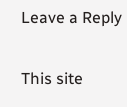Leave a Reply

This site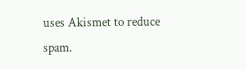uses Akismet to reduce spam.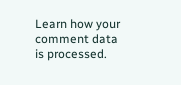Learn how your comment data is processed.